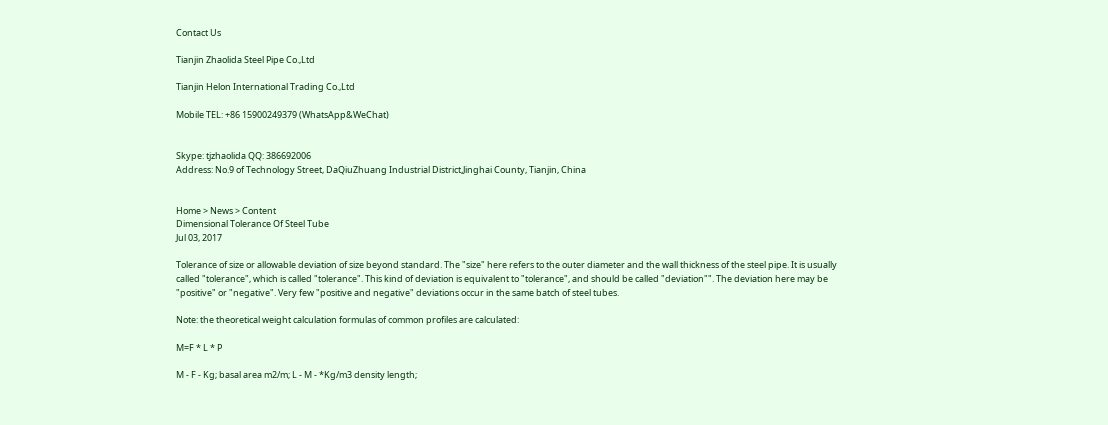Contact Us

Tianjin Zhaolida Steel Pipe Co.,Ltd

Tianjin Helon International Trading Co.,Ltd

Mobile TEL: +86 15900249379 (WhatsApp&WeChat)


Skype: tjzhaolida QQ: 386692006
Address: No.9 of Technology Street, DaQiuZhuang Industrial District,Jinghai County, Tianjin, China


Home > News > Content
Dimensional Tolerance Of Steel Tube
Jul 03, 2017

Tolerance of size or allowable deviation of size beyond standard. The "size" here refers to the outer diameter and the wall thickness of the steel pipe. It is usually called "tolerance", which is called "tolerance". This kind of deviation is equivalent to "tolerance", and should be called "deviation"". The deviation here may be "positive" or "negative". Very few "positive and negative" deviations occur in the same batch of steel tubes.

Note: the theoretical weight calculation formulas of common profiles are calculated:

M=F * L * P

M - F - Kg; basal area m2/m; L - M - *Kg/m3 density length;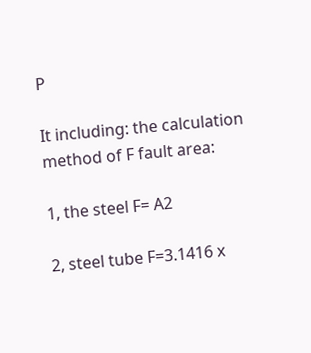P

It including: the calculation method of F fault area:

1, the steel F= A2

2, steel tube F=3.1416 x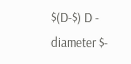$(D-$) D - diameter $-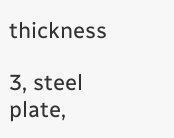thickness

3, steel plate,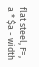flat steel, F=, a * $a - width